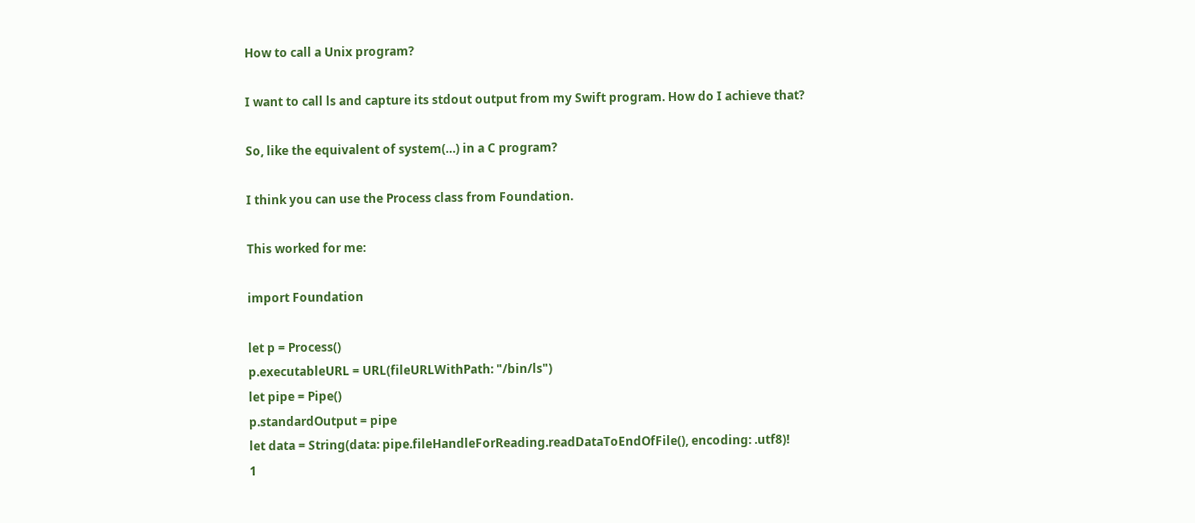How to call a Unix program?

I want to call ls and capture its stdout output from my Swift program. How do I achieve that?

So, like the equivalent of system(…) in a C program?

I think you can use the Process class from Foundation.

This worked for me:

import Foundation

let p = Process()
p.executableURL = URL(fileURLWithPath: "/bin/ls")
let pipe = Pipe()
p.standardOutput = pipe
let data = String(data: pipe.fileHandleForReading.readDataToEndOfFile(), encoding: .utf8)!
1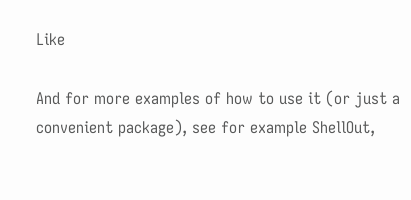Like

And for more examples of how to use it (or just a convenient package), see for example ShellOut,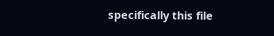specifically this file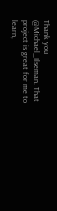Thank you @Michael_Ilseman. That project is great for me to learn,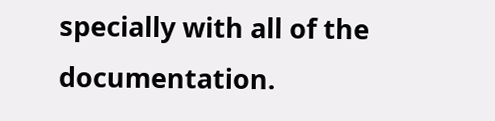specially with all of the documentation.